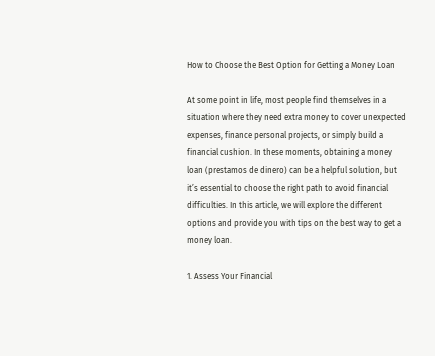How to Choose the Best Option for Getting a Money Loan

At some point in life, most people find themselves in a situation where they need extra money to cover unexpected expenses, finance personal projects, or simply build a financial cushion. In these moments, obtaining a money loan (prestamos de dinero) can be a helpful solution, but it’s essential to choose the right path to avoid financial difficulties. In this article, we will explore the different options and provide you with tips on the best way to get a money loan.

1. Assess Your Financial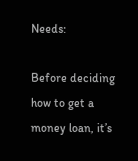Needs:

Before deciding how to get a money loan, it’s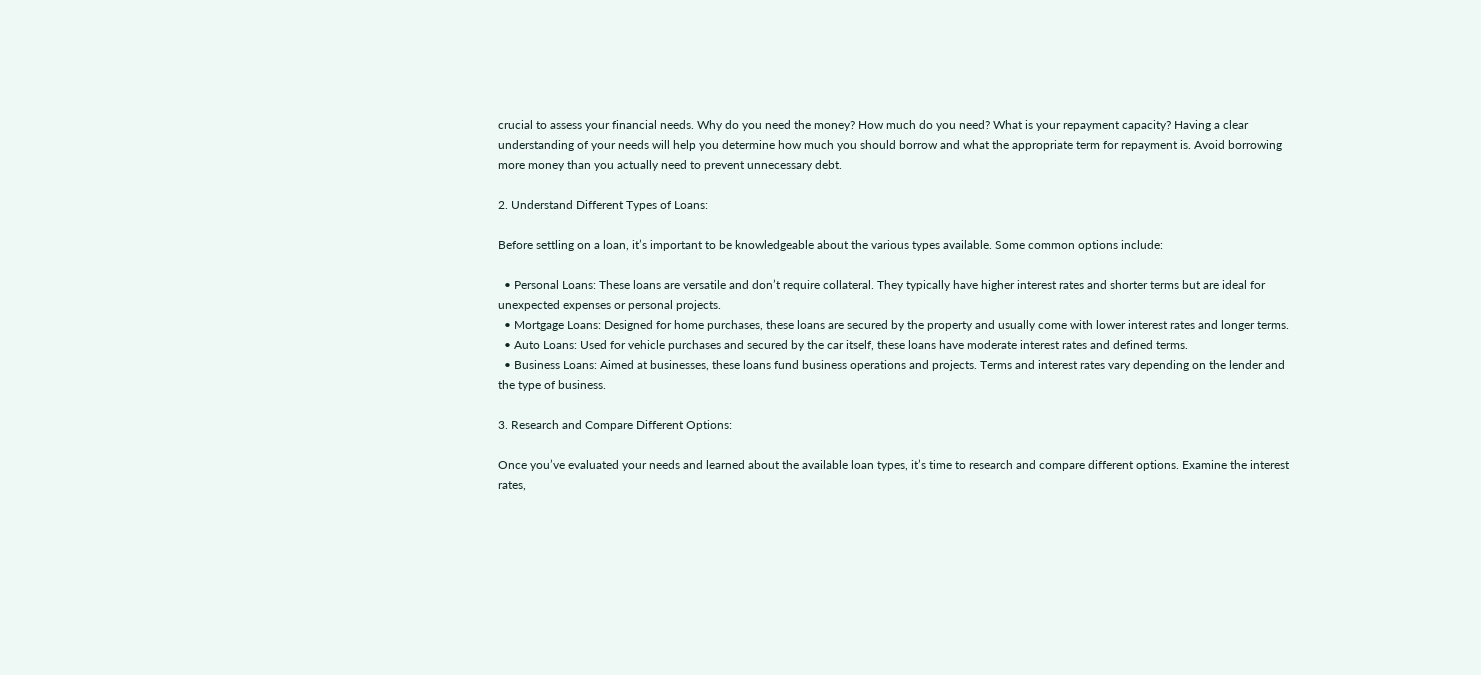crucial to assess your financial needs. Why do you need the money? How much do you need? What is your repayment capacity? Having a clear understanding of your needs will help you determine how much you should borrow and what the appropriate term for repayment is. Avoid borrowing more money than you actually need to prevent unnecessary debt.

2. Understand Different Types of Loans:

Before settling on a loan, it’s important to be knowledgeable about the various types available. Some common options include:

  • Personal Loans: These loans are versatile and don’t require collateral. They typically have higher interest rates and shorter terms but are ideal for unexpected expenses or personal projects.
  • Mortgage Loans: Designed for home purchases, these loans are secured by the property and usually come with lower interest rates and longer terms.
  • Auto Loans: Used for vehicle purchases and secured by the car itself, these loans have moderate interest rates and defined terms.
  • Business Loans: Aimed at businesses, these loans fund business operations and projects. Terms and interest rates vary depending on the lender and the type of business.

3. Research and Compare Different Options:

Once you’ve evaluated your needs and learned about the available loan types, it’s time to research and compare different options. Examine the interest rates,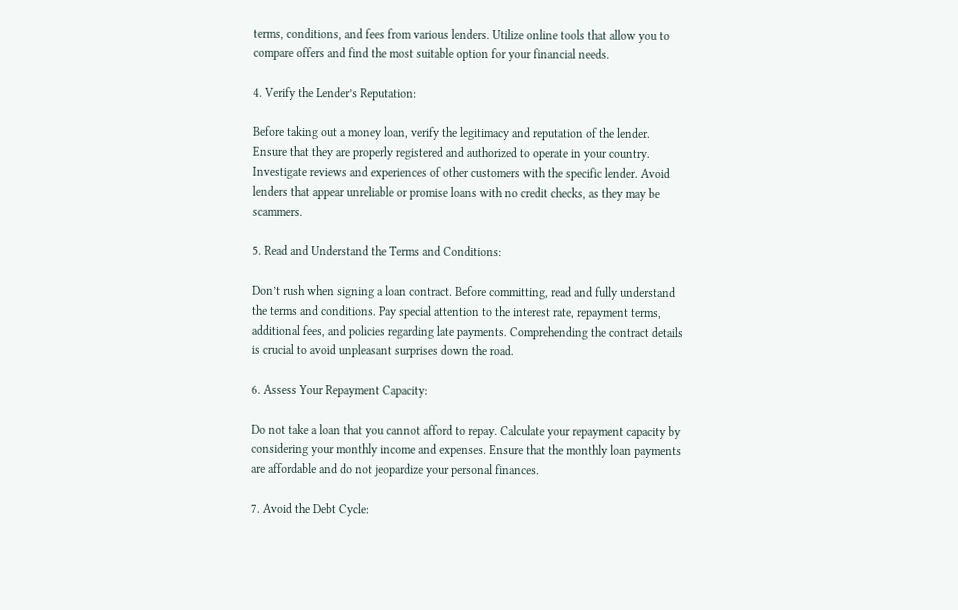terms, conditions, and fees from various lenders. Utilize online tools that allow you to compare offers and find the most suitable option for your financial needs.

4. Verify the Lender’s Reputation:

Before taking out a money loan, verify the legitimacy and reputation of the lender. Ensure that they are properly registered and authorized to operate in your country. Investigate reviews and experiences of other customers with the specific lender. Avoid lenders that appear unreliable or promise loans with no credit checks, as they may be scammers.

5. Read and Understand the Terms and Conditions:

Don’t rush when signing a loan contract. Before committing, read and fully understand the terms and conditions. Pay special attention to the interest rate, repayment terms, additional fees, and policies regarding late payments. Comprehending the contract details is crucial to avoid unpleasant surprises down the road.

6. Assess Your Repayment Capacity:

Do not take a loan that you cannot afford to repay. Calculate your repayment capacity by considering your monthly income and expenses. Ensure that the monthly loan payments are affordable and do not jeopardize your personal finances.

7. Avoid the Debt Cycle: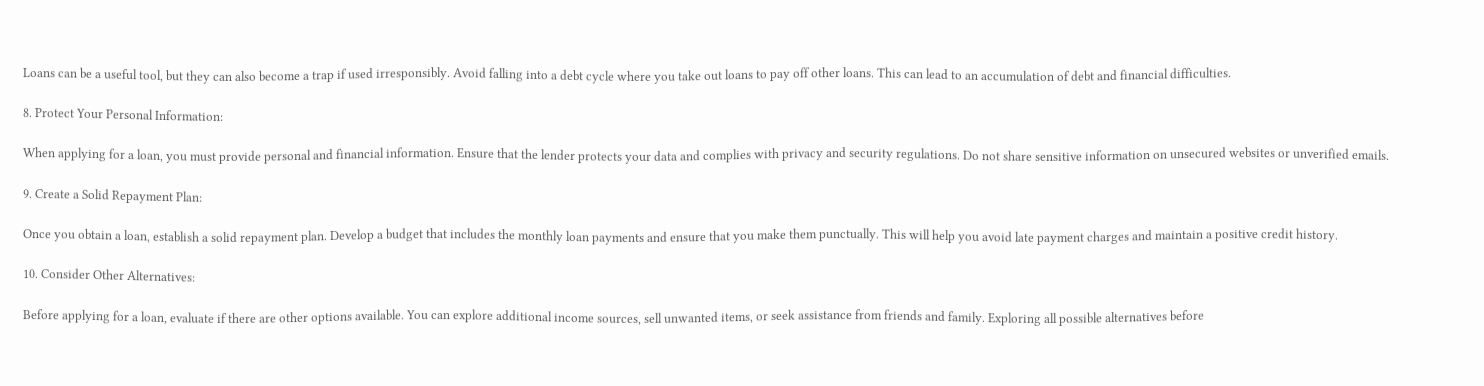Loans can be a useful tool, but they can also become a trap if used irresponsibly. Avoid falling into a debt cycle where you take out loans to pay off other loans. This can lead to an accumulation of debt and financial difficulties.

8. Protect Your Personal Information:

When applying for a loan, you must provide personal and financial information. Ensure that the lender protects your data and complies with privacy and security regulations. Do not share sensitive information on unsecured websites or unverified emails.

9. Create a Solid Repayment Plan:

Once you obtain a loan, establish a solid repayment plan. Develop a budget that includes the monthly loan payments and ensure that you make them punctually. This will help you avoid late payment charges and maintain a positive credit history.

10. Consider Other Alternatives:

Before applying for a loan, evaluate if there are other options available. You can explore additional income sources, sell unwanted items, or seek assistance from friends and family. Exploring all possible alternatives before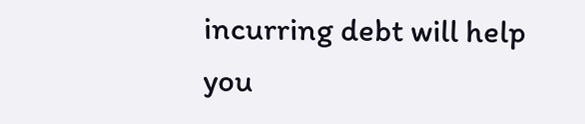incurring debt will help you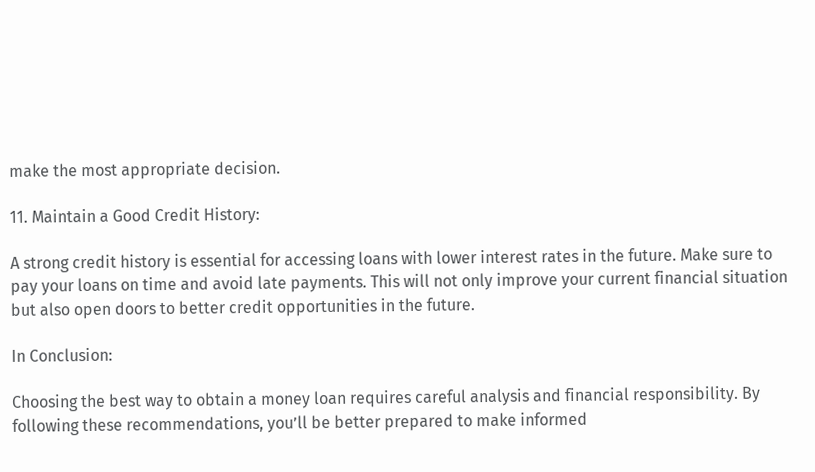make the most appropriate decision.

11. Maintain a Good Credit History:

A strong credit history is essential for accessing loans with lower interest rates in the future. Make sure to pay your loans on time and avoid late payments. This will not only improve your current financial situation but also open doors to better credit opportunities in the future.

In Conclusion:

Choosing the best way to obtain a money loan requires careful analysis and financial responsibility. By following these recommendations, you’ll be better prepared to make informed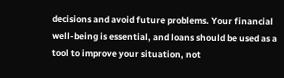decisions and avoid future problems. Your financial well-being is essential, and loans should be used as a tool to improve your situation, not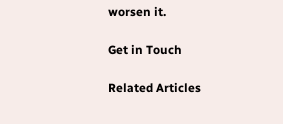worsen it.

Get in Touch

Related Articles